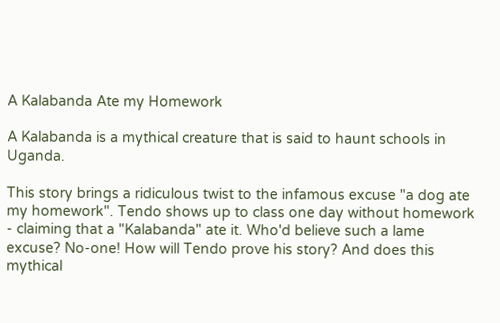A Kalabanda Ate my Homework

A Kalabanda is a mythical creature that is said to haunt schools in Uganda.

This story brings a ridiculous twist to the infamous excuse "a dog ate my homework". Tendo shows up to class one day without homework - claiming that a "Kalabanda" ate it. Who'd believe such a lame excuse? No-one! How will Tendo prove his story? And does this mythical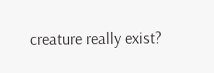creature really exist?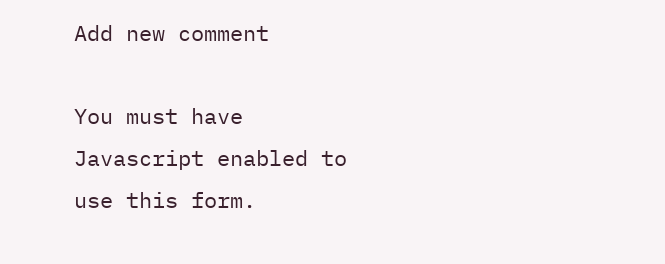Add new comment

You must have Javascript enabled to use this form.